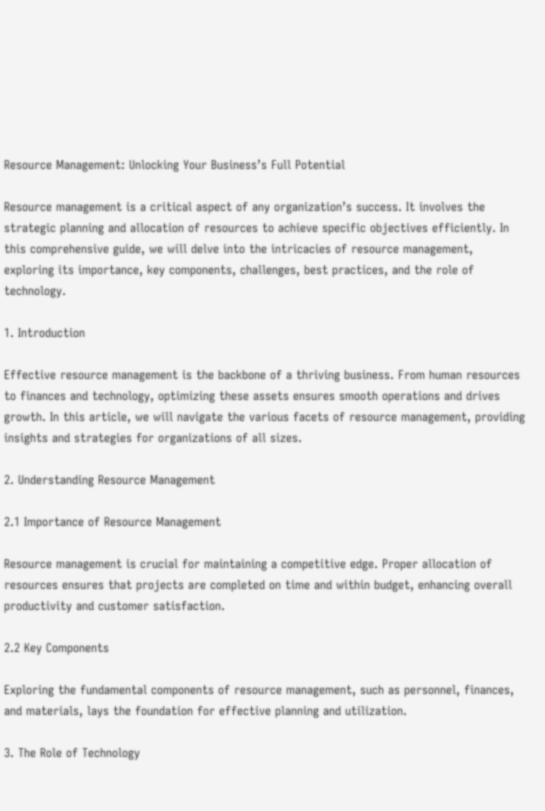Resource Management: Unlocking Your Business’s Full Potential

Resource management is a critical aspect of any organization’s success. It involves the strategic planning and allocation of resources to achieve specific objectives efficiently. In this comprehensive guide, we will delve into the intricacies of resource management, exploring its importance, key components, challenges, best practices, and the role of technology.

1. Introduction

Effective resource management is the backbone of a thriving business. From human resources to finances and technology, optimizing these assets ensures smooth operations and drives growth. In this article, we will navigate the various facets of resource management, providing insights and strategies for organizations of all sizes.

2. Understanding Resource Management

2.1 Importance of Resource Management

Resource management is crucial for maintaining a competitive edge. Proper allocation of resources ensures that projects are completed on time and within budget, enhancing overall productivity and customer satisfaction.

2.2 Key Components

Exploring the fundamental components of resource management, such as personnel, finances, and materials, lays the foundation for effective planning and utilization.

3. The Role of Technology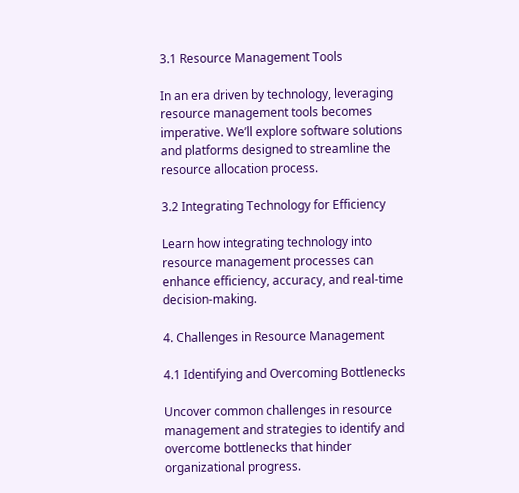3.1 Resource Management Tools

In an era driven by technology, leveraging resource management tools becomes imperative. We’ll explore software solutions and platforms designed to streamline the resource allocation process.

3.2 Integrating Technology for Efficiency

Learn how integrating technology into resource management processes can enhance efficiency, accuracy, and real-time decision-making.

4. Challenges in Resource Management

4.1 Identifying and Overcoming Bottlenecks

Uncover common challenges in resource management and strategies to identify and overcome bottlenecks that hinder organizational progress.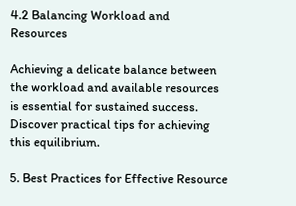4.2 Balancing Workload and Resources

Achieving a delicate balance between the workload and available resources is essential for sustained success. Discover practical tips for achieving this equilibrium.

5. Best Practices for Effective Resource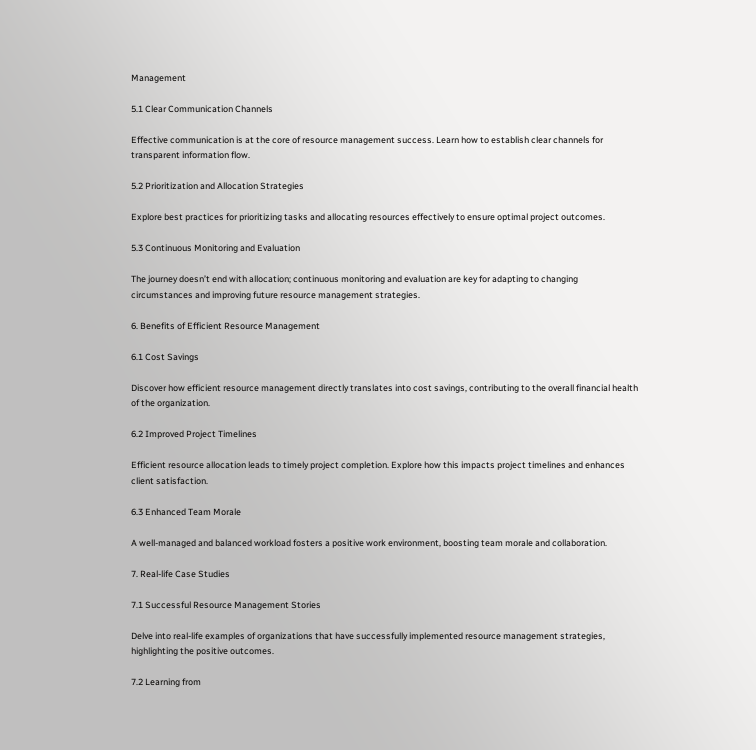Management

5.1 Clear Communication Channels

Effective communication is at the core of resource management success. Learn how to establish clear channels for transparent information flow.

5.2 Prioritization and Allocation Strategies

Explore best practices for prioritizing tasks and allocating resources effectively to ensure optimal project outcomes.

5.3 Continuous Monitoring and Evaluation

The journey doesn’t end with allocation; continuous monitoring and evaluation are key for adapting to changing circumstances and improving future resource management strategies.

6. Benefits of Efficient Resource Management

6.1 Cost Savings

Discover how efficient resource management directly translates into cost savings, contributing to the overall financial health of the organization.

6.2 Improved Project Timelines

Efficient resource allocation leads to timely project completion. Explore how this impacts project timelines and enhances client satisfaction.

6.3 Enhanced Team Morale

A well-managed and balanced workload fosters a positive work environment, boosting team morale and collaboration.

7. Real-life Case Studies

7.1 Successful Resource Management Stories

Delve into real-life examples of organizations that have successfully implemented resource management strategies, highlighting the positive outcomes.

7.2 Learning from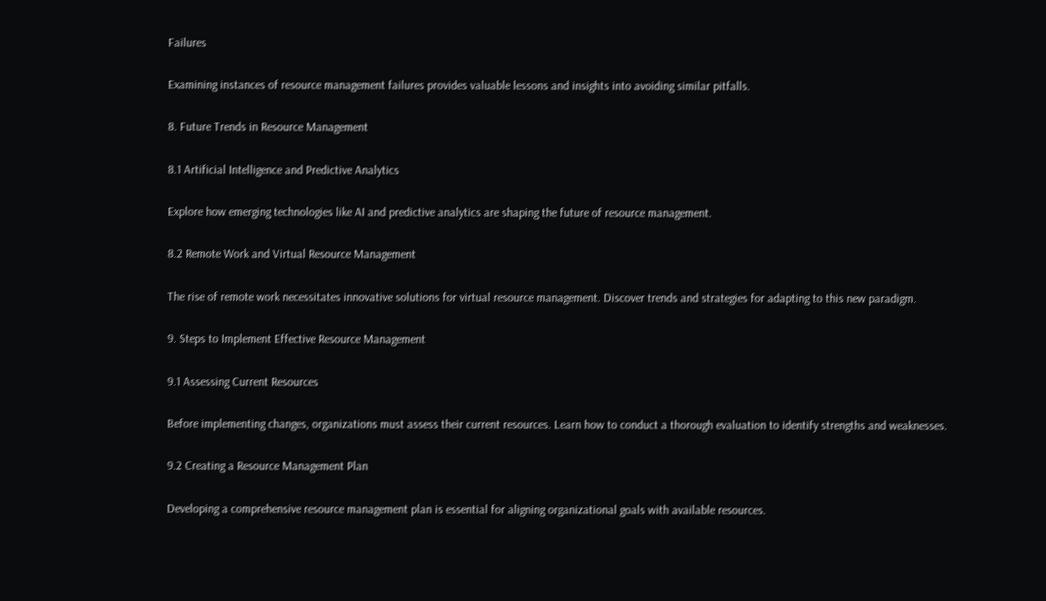Failures

Examining instances of resource management failures provides valuable lessons and insights into avoiding similar pitfalls.

8. Future Trends in Resource Management

8.1 Artificial Intelligence and Predictive Analytics

Explore how emerging technologies like AI and predictive analytics are shaping the future of resource management.

8.2 Remote Work and Virtual Resource Management

The rise of remote work necessitates innovative solutions for virtual resource management. Discover trends and strategies for adapting to this new paradigm.

9. Steps to Implement Effective Resource Management

9.1 Assessing Current Resources

Before implementing changes, organizations must assess their current resources. Learn how to conduct a thorough evaluation to identify strengths and weaknesses.

9.2 Creating a Resource Management Plan

Developing a comprehensive resource management plan is essential for aligning organizational goals with available resources.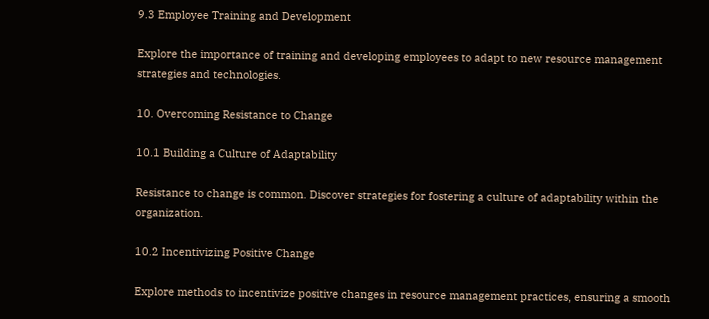9.3 Employee Training and Development

Explore the importance of training and developing employees to adapt to new resource management strategies and technologies.

10. Overcoming Resistance to Change

10.1 Building a Culture of Adaptability

Resistance to change is common. Discover strategies for fostering a culture of adaptability within the organization.

10.2 Incentivizing Positive Change

Explore methods to incentivize positive changes in resource management practices, ensuring a smooth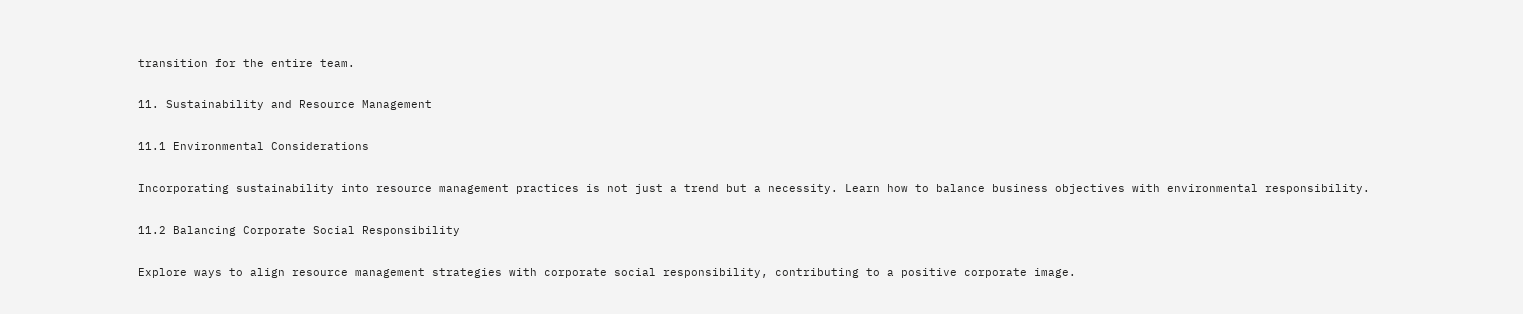transition for the entire team.

11. Sustainability and Resource Management

11.1 Environmental Considerations

Incorporating sustainability into resource management practices is not just a trend but a necessity. Learn how to balance business objectives with environmental responsibility.

11.2 Balancing Corporate Social Responsibility

Explore ways to align resource management strategies with corporate social responsibility, contributing to a positive corporate image.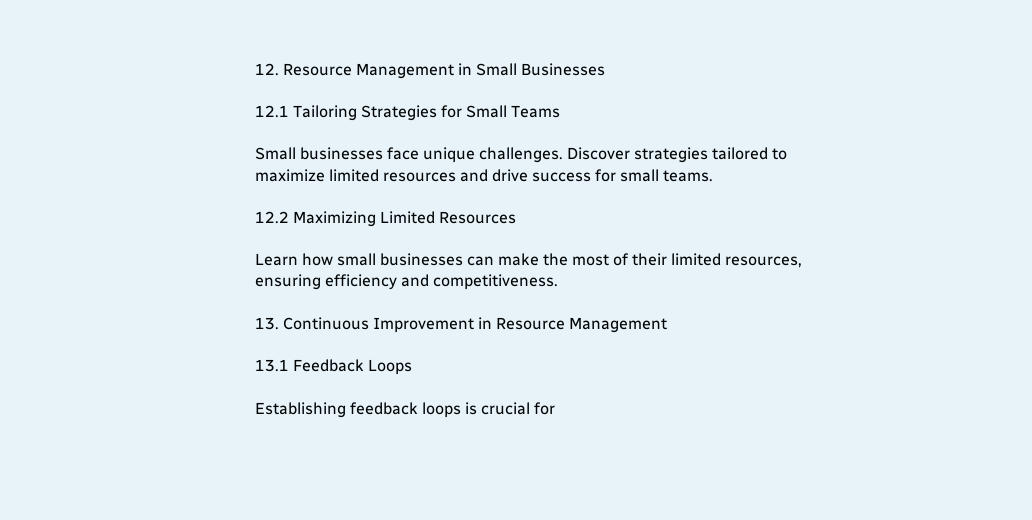12. Resource Management in Small Businesses

12.1 Tailoring Strategies for Small Teams

Small businesses face unique challenges. Discover strategies tailored to maximize limited resources and drive success for small teams.

12.2 Maximizing Limited Resources

Learn how small businesses can make the most of their limited resources, ensuring efficiency and competitiveness.

13. Continuous Improvement in Resource Management

13.1 Feedback Loops

Establishing feedback loops is crucial for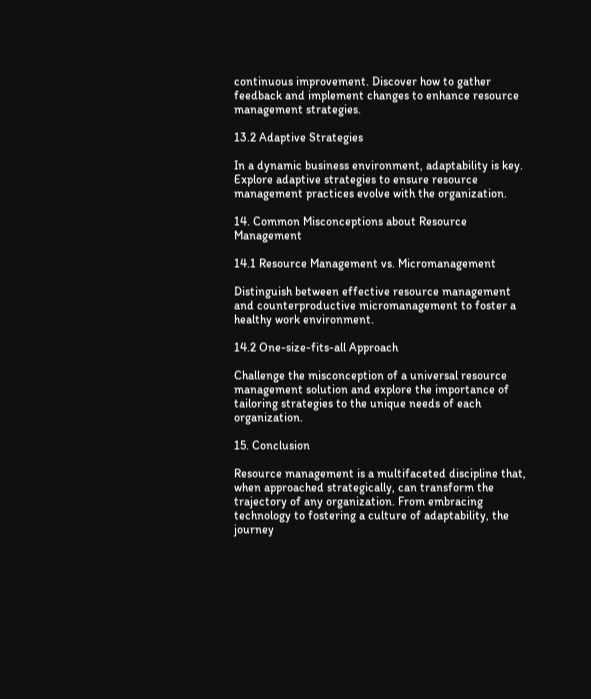continuous improvement. Discover how to gather feedback and implement changes to enhance resource management strategies.

13.2 Adaptive Strategies

In a dynamic business environment, adaptability is key. Explore adaptive strategies to ensure resource management practices evolve with the organization.

14. Common Misconceptions about Resource Management

14.1 Resource Management vs. Micromanagement

Distinguish between effective resource management and counterproductive micromanagement to foster a healthy work environment.

14.2 One-size-fits-all Approach

Challenge the misconception of a universal resource management solution and explore the importance of tailoring strategies to the unique needs of each organization.

15. Conclusion

Resource management is a multifaceted discipline that, when approached strategically, can transform the trajectory of any organization. From embracing technology to fostering a culture of adaptability, the journey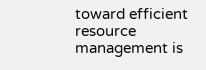toward efficient resource management is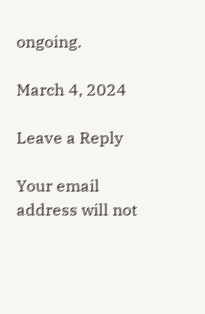ongoing.

March 4, 2024

Leave a Reply

Your email address will not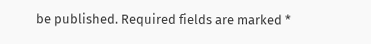be published. Required fields are marked *